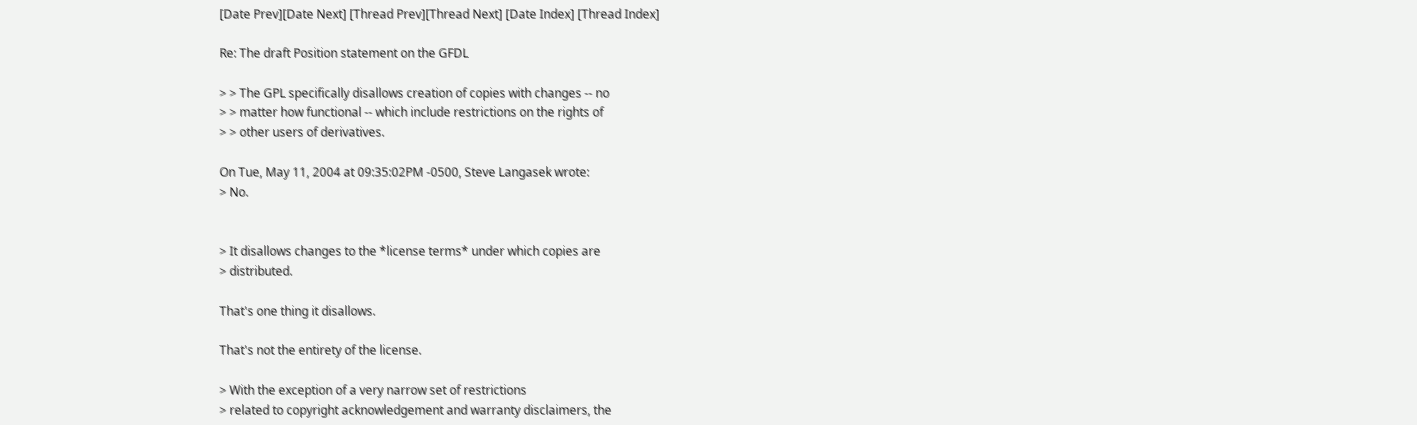[Date Prev][Date Next] [Thread Prev][Thread Next] [Date Index] [Thread Index]

Re: The draft Position statement on the GFDL

> > The GPL specifically disallows creation of copies with changes -- no
> > matter how functional -- which include restrictions on the rights of
> > other users of derivatives.

On Tue, May 11, 2004 at 09:35:02PM -0500, Steve Langasek wrote:
> No.


> It disallows changes to the *license terms* under which copies are
> distributed.

That's one thing it disallows.

That's not the entirety of the license.

> With the exception of a very narrow set of restrictions
> related to copyright acknowledgement and warranty disclaimers, the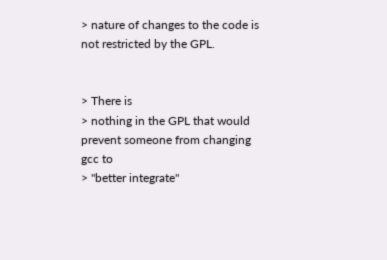> nature of changes to the code is not restricted by the GPL.


> There is
> nothing in the GPL that would prevent someone from changing gcc to
> "better integrate"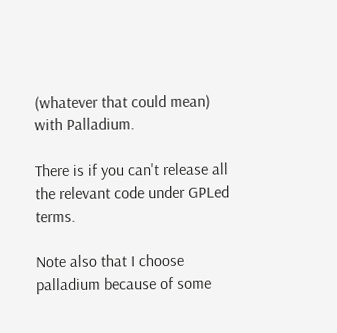(whatever that could mean) with Palladium.

There is if you can't release all the relevant code under GPLed terms.

Note also that I choose palladium because of some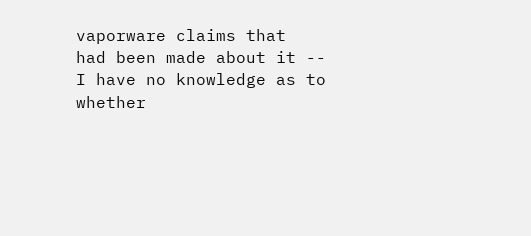vaporware claims that
had been made about it -- I have no knowledge as to whether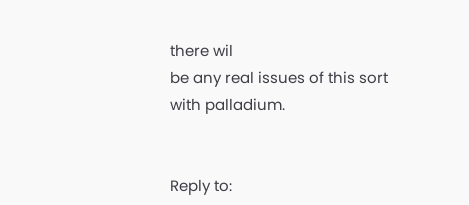there wil
be any real issues of this sort with palladium.


Reply to: